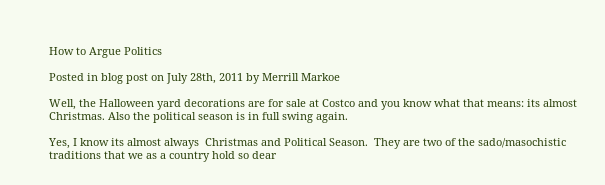How to Argue Politics

Posted in blog post on July 28th, 2011 by Merrill Markoe

Well, the Halloween yard decorations are for sale at Costco and you know what that means: its almost Christmas. Also the political season is in full swing again.

Yes, I know its almost always  Christmas and Political Season.  They are two of the sado/masochistic traditions that we as a country hold so dear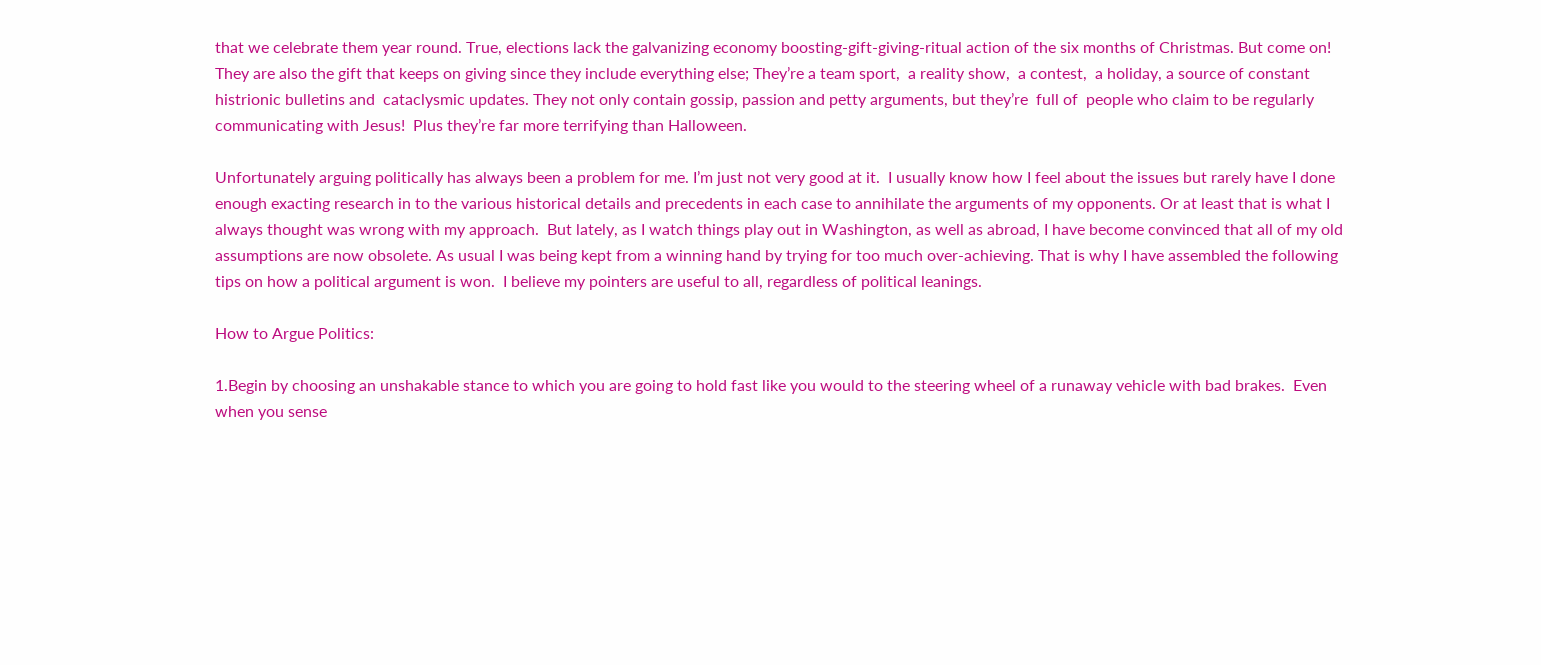that we celebrate them year round. True, elections lack the galvanizing economy boosting-gift-giving-ritual action of the six months of Christmas. But come on!  They are also the gift that keeps on giving since they include everything else; They’re a team sport,  a reality show,  a contest,  a holiday, a source of constant histrionic bulletins and  cataclysmic updates. They not only contain gossip, passion and petty arguments, but they’re  full of  people who claim to be regularly communicating with Jesus!  Plus they’re far more terrifying than Halloween.

Unfortunately arguing politically has always been a problem for me. I’m just not very good at it.  I usually know how I feel about the issues but rarely have I done enough exacting research in to the various historical details and precedents in each case to annihilate the arguments of my opponents. Or at least that is what I always thought was wrong with my approach.  But lately, as I watch things play out in Washington, as well as abroad, I have become convinced that all of my old assumptions are now obsolete. As usual I was being kept from a winning hand by trying for too much over-achieving. That is why I have assembled the following tips on how a political argument is won.  I believe my pointers are useful to all, regardless of political leanings.

How to Argue Politics:

1.Begin by choosing an unshakable stance to which you are going to hold fast like you would to the steering wheel of a runaway vehicle with bad brakes.  Even when you sense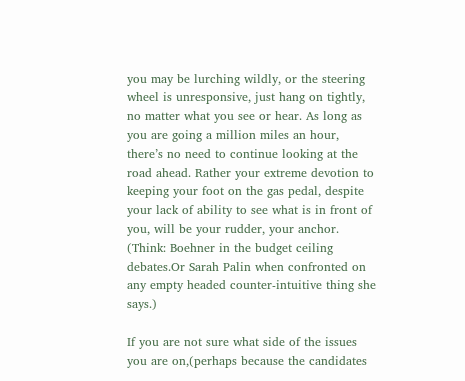you may be lurching wildly, or the steering wheel is unresponsive, just hang on tightly, no matter what you see or hear. As long as you are going a million miles an hour, there’s no need to continue looking at the road ahead. Rather your extreme devotion to keeping your foot on the gas pedal, despite your lack of ability to see what is in front of you, will be your rudder, your anchor. (Think: Boehner in the budget ceiling debates.Or Sarah Palin when confronted on any empty headed counter-intuitive thing she says.)

If you are not sure what side of the issues you are on,(perhaps because the candidates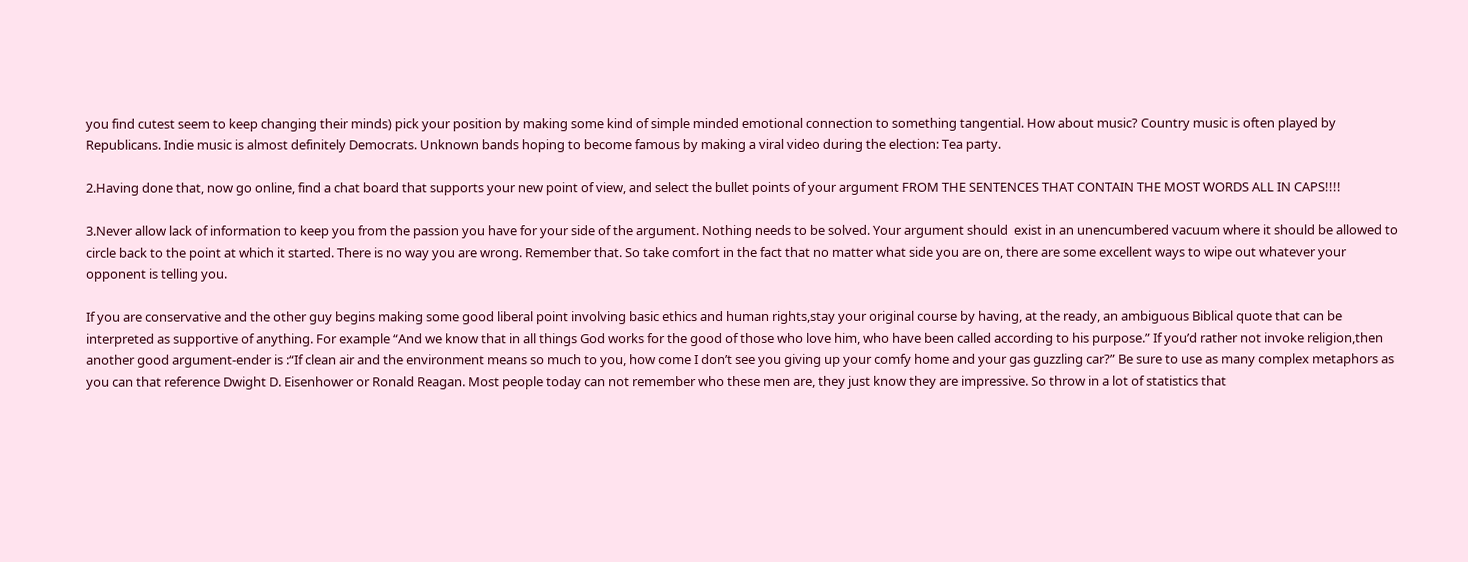you find cutest seem to keep changing their minds) pick your position by making some kind of simple minded emotional connection to something tangential. How about music? Country music is often played by Republicans. Indie music is almost definitely Democrats. Unknown bands hoping to become famous by making a viral video during the election: Tea party.

2.Having done that, now go online, find a chat board that supports your new point of view, and select the bullet points of your argument FROM THE SENTENCES THAT CONTAIN THE MOST WORDS ALL IN CAPS!!!!

3.Never allow lack of information to keep you from the passion you have for your side of the argument. Nothing needs to be solved. Your argument should  exist in an unencumbered vacuum where it should be allowed to circle back to the point at which it started. There is no way you are wrong. Remember that. So take comfort in the fact that no matter what side you are on, there are some excellent ways to wipe out whatever your opponent is telling you.

If you are conservative and the other guy begins making some good liberal point involving basic ethics and human rights,stay your original course by having, at the ready, an ambiguous Biblical quote that can be interpreted as supportive of anything. For example “And we know that in all things God works for the good of those who love him, who have been called according to his purpose.” If you’d rather not invoke religion,then another good argument-ender is :“If clean air and the environment means so much to you, how come I don’t see you giving up your comfy home and your gas guzzling car?” Be sure to use as many complex metaphors as you can that reference Dwight D. Eisenhower or Ronald Reagan. Most people today can not remember who these men are, they just know they are impressive. So throw in a lot of statistics that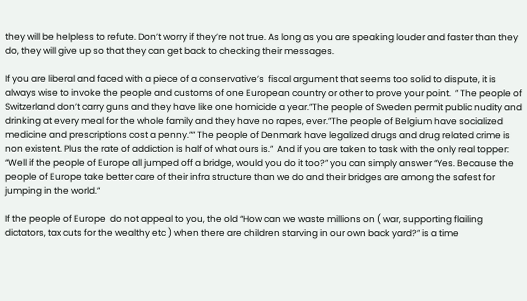they will be helpless to refute. Don’t worry if they’re not true. As long as you are speaking louder and faster than they do, they will give up so that they can get back to checking their messages.

If you are liberal and faced with a piece of a conservative’s  fiscal argument that seems too solid to dispute, it is always wise to invoke the people and customs of one European country or other to prove your point.  ” The people of Switzerland don’t carry guns and they have like one homicide a year.”The people of Sweden permit public nudity and drinking at every meal for the whole family and they have no rapes, ever.”The people of Belgium have socialized medicine and prescriptions cost a penny.”” The people of Denmark have legalized drugs and drug related crime is non existent. Plus the rate of addiction is half of what ours is.”  And if you are taken to task with the only real topper: “Well if the people of Europe all jumped off a bridge, would you do it too?” you can simply answer “Yes. Because the people of Europe take better care of their infra structure than we do and their bridges are among the safest for jumping in the world.”

If the people of Europe  do not appeal to you, the old “How can we waste millions on ( war, supporting flailing dictators, tax cuts for the wealthy etc ) when there are children starving in our own back yard?” is a time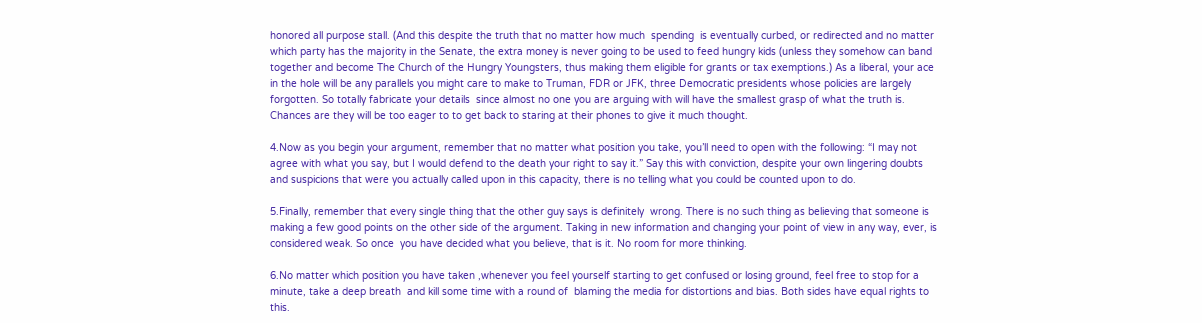honored all purpose stall. (And this despite the truth that no matter how much  spending  is eventually curbed, or redirected and no matter which party has the majority in the Senate, the extra money is never going to be used to feed hungry kids (unless they somehow can band together and become The Church of the Hungry Youngsters, thus making them eligible for grants or tax exemptions.) As a liberal, your ace in the hole will be any parallels you might care to make to Truman, FDR or JFK, three Democratic presidents whose policies are largely forgotten. So totally fabricate your details  since almost no one you are arguing with will have the smallest grasp of what the truth is. Chances are they will be too eager to to get back to staring at their phones to give it much thought.

4.Now as you begin your argument, remember that no matter what position you take, you’ll need to open with the following: “I may not agree with what you say, but I would defend to the death your right to say it.” Say this with conviction, despite your own lingering doubts and suspicions that were you actually called upon in this capacity, there is no telling what you could be counted upon to do.

5.Finally, remember that every single thing that the other guy says is definitely  wrong. There is no such thing as believing that someone is making a few good points on the other side of the argument. Taking in new information and changing your point of view in any way, ever, is considered weak. So once  you have decided what you believe, that is it. No room for more thinking.

6.No matter which position you have taken ,whenever you feel yourself starting to get confused or losing ground, feel free to stop for a minute, take a deep breath  and kill some time with a round of  blaming the media for distortions and bias. Both sides have equal rights to this.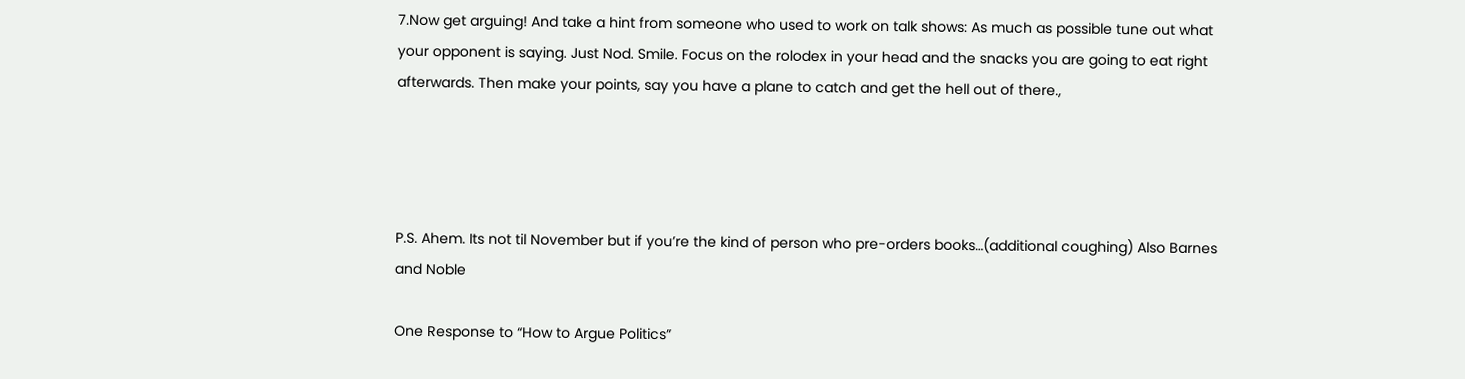7.Now get arguing! And take a hint from someone who used to work on talk shows: As much as possible tune out what your opponent is saying. Just Nod. Smile. Focus on the rolodex in your head and the snacks you are going to eat right afterwards. Then make your points, say you have a plane to catch and get the hell out of there.,




P.S. Ahem. Its not til November but if you’re the kind of person who pre-orders books…(additional coughing) Also Barnes and Noble

One Response to “How to Argue Politics”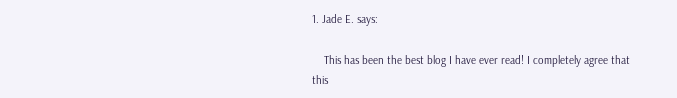1. Jade E. says:

    This has been the best blog I have ever read! I completely agree that this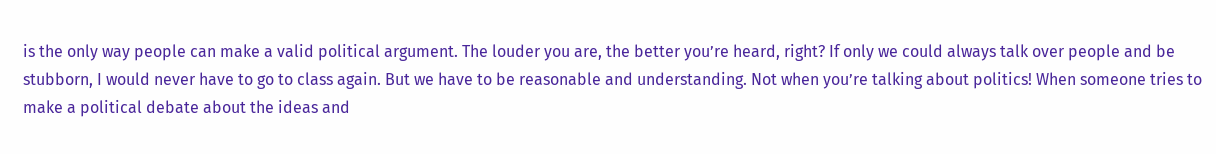is the only way people can make a valid political argument. The louder you are, the better you’re heard, right? If only we could always talk over people and be stubborn, I would never have to go to class again. But we have to be reasonable and understanding. Not when you’re talking about politics! When someone tries to make a political debate about the ideas and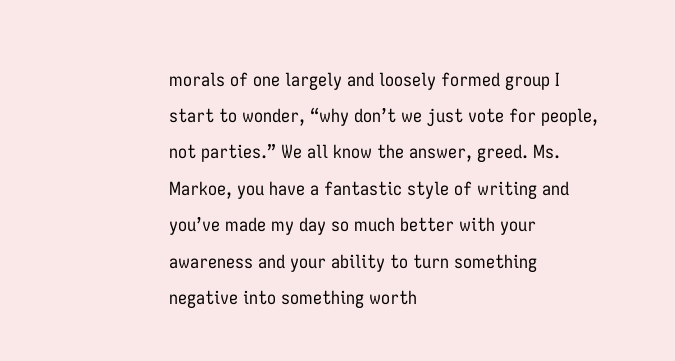morals of one largely and loosely formed group I start to wonder, “why don’t we just vote for people, not parties.” We all know the answer, greed. Ms. Markoe, you have a fantastic style of writing and you’ve made my day so much better with your awareness and your ability to turn something negative into something worth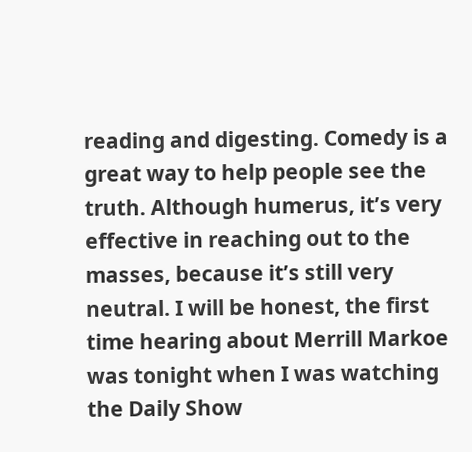reading and digesting. Comedy is a great way to help people see the truth. Although humerus, it’s very effective in reaching out to the masses, because it’s still very neutral. I will be honest, the first time hearing about Merrill Markoe was tonight when I was watching the Daily Show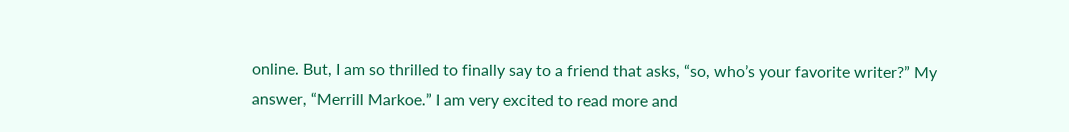online. But, I am so thrilled to finally say to a friend that asks, “so, who’s your favorite writer?” My answer, “Merrill Markoe.” I am very excited to read more and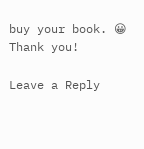buy your book. 😀 Thank you!

Leave a Reply